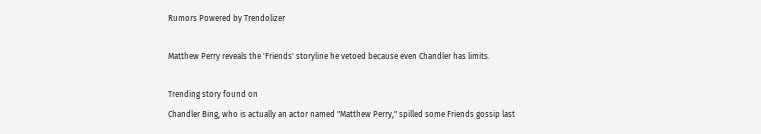Rumors Powered by Trendolizer

Matthew Perry reveals the 'Friends' storyline he vetoed because even Chandler has limits.

Trending story found on
Chandler Bing, who is actually an actor named "Matthew Perry," spilled some Friends gossip last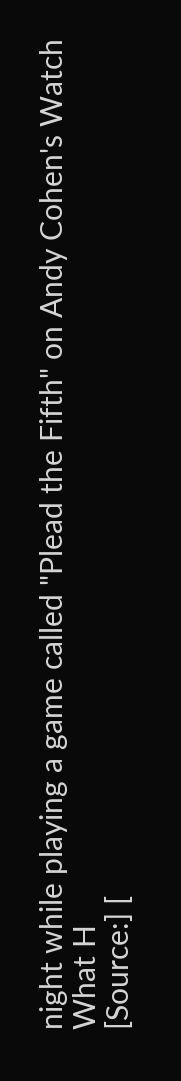night while playing a game called "Plead the Fifth" on Andy Cohen's Watch What H
[Source:] [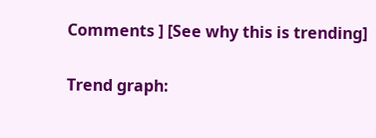Comments ] [See why this is trending]

Trend graph: